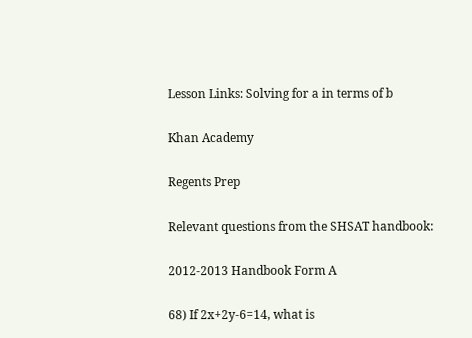Lesson Links: Solving for a in terms of b

Khan Academy

Regents Prep

Relevant questions from the SHSAT handbook:

2012-2013 Handbook Form A

68) If 2x+2y-6=14, what is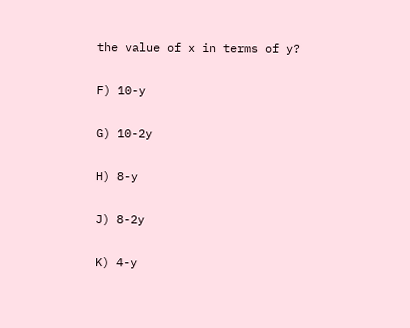the value of x in terms of y?

F) 10-y

G) 10-2y

H) 8-y

J) 8-2y

K) 4-y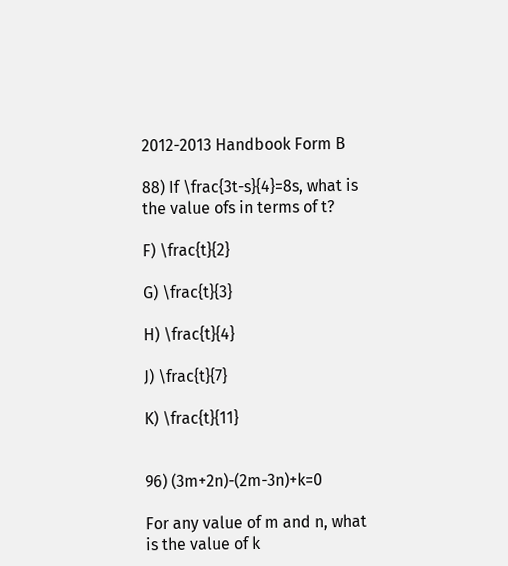2012-2013 Handbook Form B

88) If \frac{3t-s}{4}=8s, what is the value ofs in terms of t?

F) \frac{t}{2}

G) \frac{t}{3}

H) \frac{t}{4}

J) \frac{t}{7}

K) \frac{t}{11}


96) (3m+2n)-(2m-3n)+k=0

For any value of m and n, what is the value of k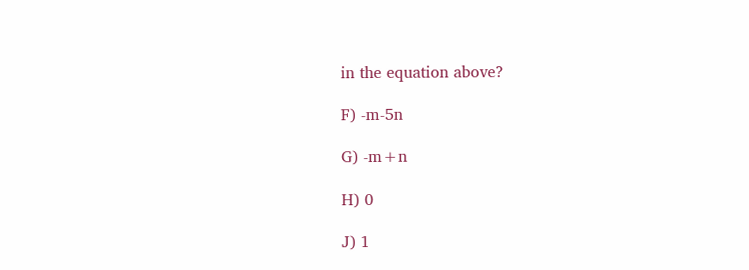in the equation above?

F) -m-5n

G) -m+n

H) 0

J) 1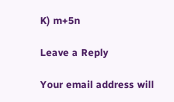K) m+5n

Leave a Reply

Your email address will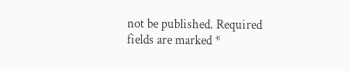not be published. Required fields are marked *